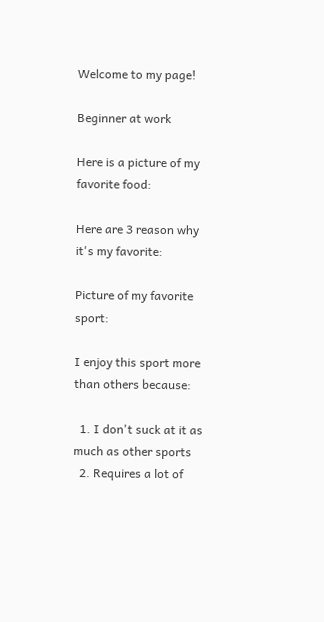Welcome to my page!

Beginner at work

Here is a picture of my favorite food:

Here are 3 reason why it's my favorite:

Picture of my favorite sport:

I enjoy this sport more than others because:

  1. I don't suck at it as much as other sports
  2. Requires a lot of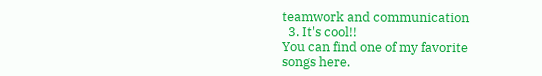teamwork and communication
  3. It's cool!!
You can find one of my favorite songs here.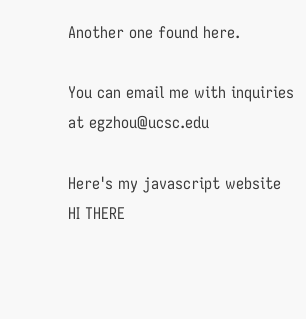Another one found here.

You can email me with inquiries at egzhou@ucsc.edu

Here's my javascript website HI THERE